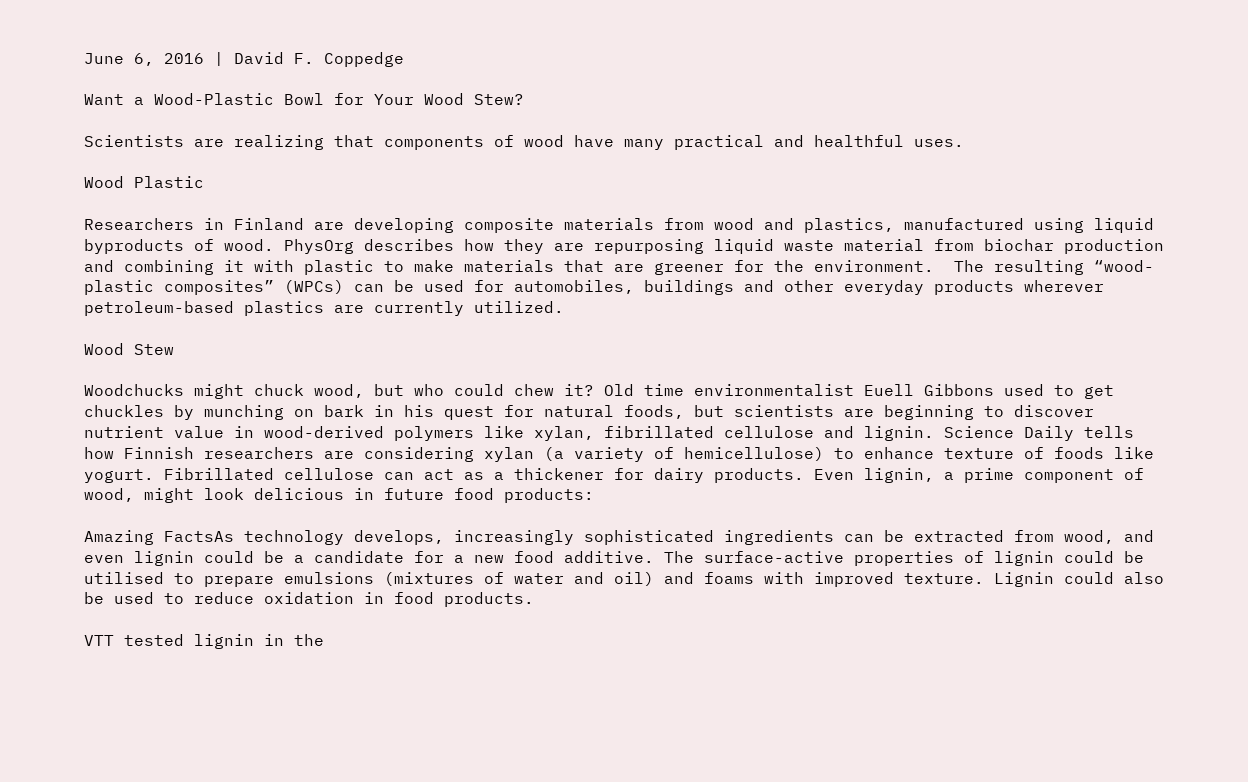June 6, 2016 | David F. Coppedge

Want a Wood-Plastic Bowl for Your Wood Stew?

Scientists are realizing that components of wood have many practical and healthful uses.

Wood Plastic

Researchers in Finland are developing composite materials from wood and plastics, manufactured using liquid byproducts of wood. PhysOrg describes how they are repurposing liquid waste material from biochar production and combining it with plastic to make materials that are greener for the environment.  The resulting “wood-plastic composites” (WPCs) can be used for automobiles, buildings and other everyday products wherever petroleum-based plastics are currently utilized.

Wood Stew

Woodchucks might chuck wood, but who could chew it? Old time environmentalist Euell Gibbons used to get chuckles by munching on bark in his quest for natural foods, but scientists are beginning to discover nutrient value in wood-derived polymers like xylan, fibrillated cellulose and lignin. Science Daily tells how Finnish researchers are considering xylan (a variety of hemicellulose) to enhance texture of foods like yogurt. Fibrillated cellulose can act as a thickener for dairy products. Even lignin, a prime component of wood, might look delicious in future food products:

Amazing FactsAs technology develops, increasingly sophisticated ingredients can be extracted from wood, and even lignin could be a candidate for a new food additive. The surface-active properties of lignin could be utilised to prepare emulsions (mixtures of water and oil) and foams with improved texture. Lignin could also be used to reduce oxidation in food products.

VTT tested lignin in the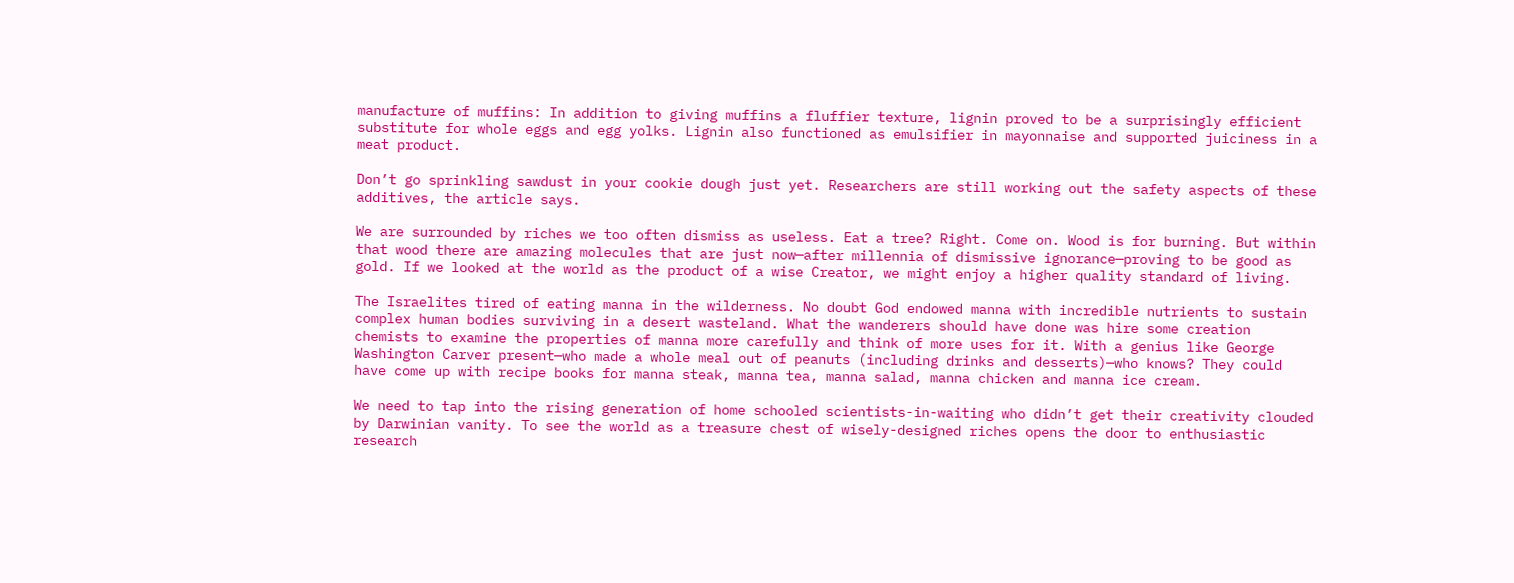manufacture of muffins: In addition to giving muffins a fluffier texture, lignin proved to be a surprisingly efficient substitute for whole eggs and egg yolks. Lignin also functioned as emulsifier in mayonnaise and supported juiciness in a meat product.

Don’t go sprinkling sawdust in your cookie dough just yet. Researchers are still working out the safety aspects of these additives, the article says.

We are surrounded by riches we too often dismiss as useless. Eat a tree? Right. Come on. Wood is for burning. But within that wood there are amazing molecules that are just now—after millennia of dismissive ignorance—proving to be good as gold. If we looked at the world as the product of a wise Creator, we might enjoy a higher quality standard of living.

The Israelites tired of eating manna in the wilderness. No doubt God endowed manna with incredible nutrients to sustain complex human bodies surviving in a desert wasteland. What the wanderers should have done was hire some creation chemists to examine the properties of manna more carefully and think of more uses for it. With a genius like George Washington Carver present—who made a whole meal out of peanuts (including drinks and desserts)—who knows? They could have come up with recipe books for manna steak, manna tea, manna salad, manna chicken and manna ice cream.

We need to tap into the rising generation of home schooled scientists-in-waiting who didn’t get their creativity clouded by Darwinian vanity. To see the world as a treasure chest of wisely-designed riches opens the door to enthusiastic research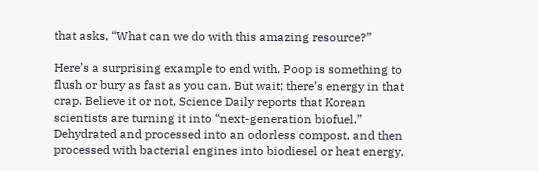that asks, “What can we do with this amazing resource?”

Here’s a surprising example to end with. Poop is something to flush or bury as fast as you can. But wait; there’s energy in that crap. Believe it or not, Science Daily reports that Korean scientists are turning it into “next-generation biofuel.” Dehydrated and processed into an odorless compost, and then processed with bacterial engines into biodiesel or heat energy,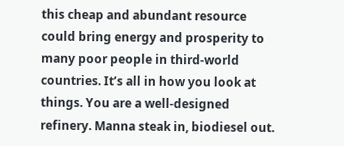this cheap and abundant resource could bring energy and prosperity to many poor people in third-world countries. It’s all in how you look at things. You are a well-designed refinery. Manna steak in, biodiesel out.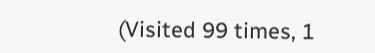(Visited 99 times, 1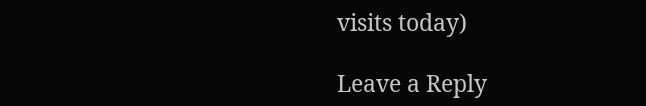visits today)

Leave a Reply